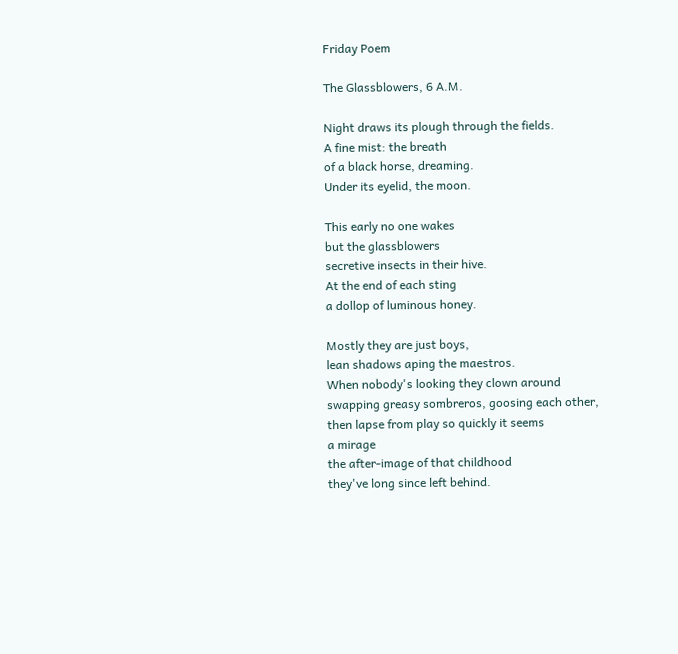Friday Poem

The Glassblowers, 6 A.M.

Night draws its plough through the fields.
A fine mist: the breath
of a black horse, dreaming.
Under its eyelid, the moon.

This early no one wakes
but the glassblowers
secretive insects in their hive.
At the end of each sting
a dollop of luminous honey.

Mostly they are just boys,
lean shadows aping the maestros.
When nobody's looking they clown around
swapping greasy sombreros, goosing each other,
then lapse from play so quickly it seems
a mirage
the after-image of that childhood
they've long since left behind.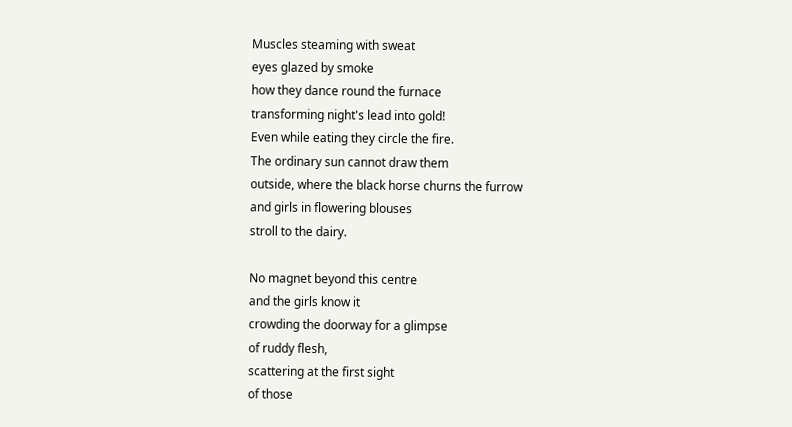Muscles steaming with sweat
eyes glazed by smoke
how they dance round the furnace
transforming night's lead into gold!
Even while eating they circle the fire.
The ordinary sun cannot draw them
outside, where the black horse churns the furrow
and girls in flowering blouses
stroll to the dairy.

No magnet beyond this centre
and the girls know it
crowding the doorway for a glimpse
of ruddy flesh,
scattering at the first sight
of those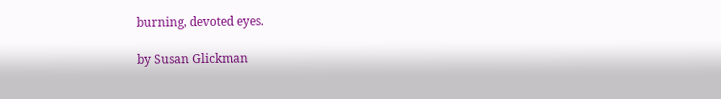burning, devoted eyes.

by Susan Glickman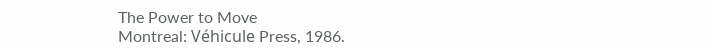The Power to Move
Montreal: Véhicule Press, 1986.